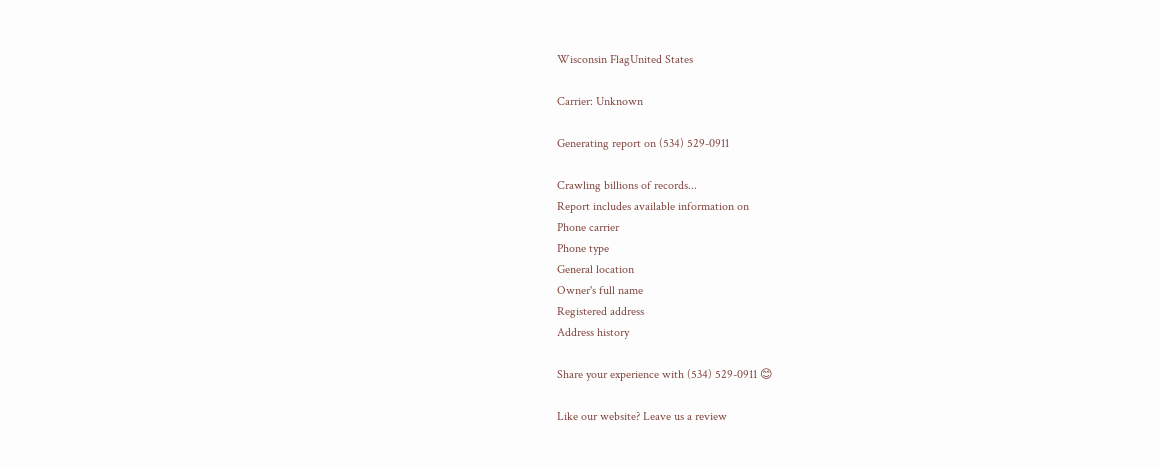Wisconsin FlagUnited States

Carrier: Unknown

Generating report on (534) 529-0911

Crawling billions of records...
Report includes available information on
Phone carrier
Phone type
General location
Owner's full name
Registered address
Address history

Share your experience with (534) 529-0911 😊

Like our website? Leave us a review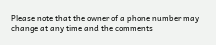Please note that the owner of a phone number may change at any time and the comments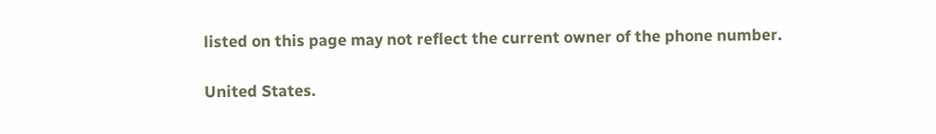listed on this page may not reflect the current owner of the phone number.

United States.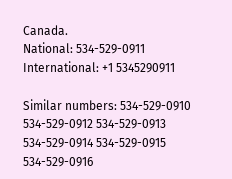Canada.
National: 534-529-0911
International: +1 5345290911

Similar numbers: 534-529-0910 534-529-0912 534-529-0913 534-529-0914 534-529-0915 534-529-0916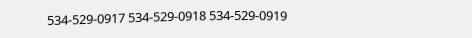534-529-0917 534-529-0918 534-529-0919